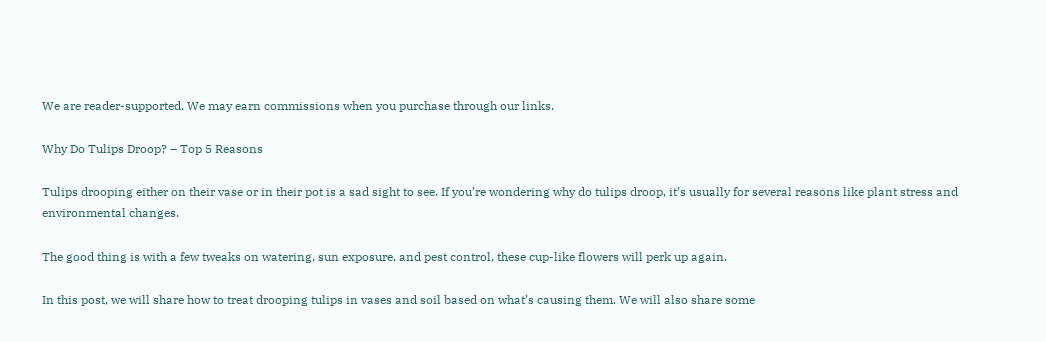We are reader-supported. We may earn commissions when you purchase through our links.

Why Do Tulips Droop? – Top 5 Reasons

Tulips drooping either on their vase or in their pot is a sad sight to see. If you’re wondering why do tulips droop, it’s usually for several reasons like plant stress and environmental changes.

The good thing is with a few tweaks on watering, sun exposure, and pest control, these cup-like flowers will perk up again.

In this post, we will share how to treat drooping tulips in vases and soil based on what’s causing them. We will also share some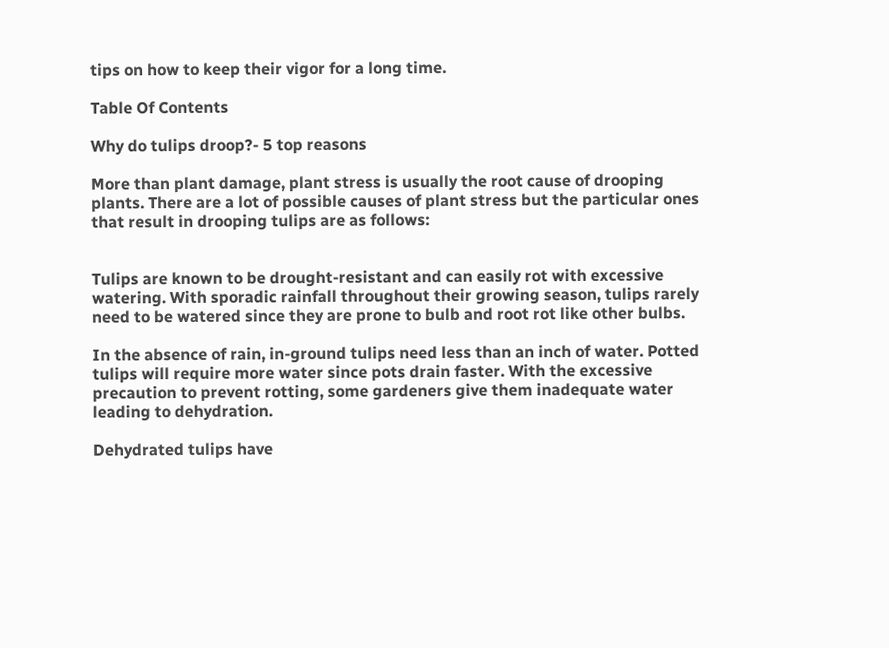tips on how to keep their vigor for a long time.

Table Of Contents

Why do tulips droop?- 5 top reasons

More than plant damage, plant stress is usually the root cause of drooping plants. There are a lot of possible causes of plant stress but the particular ones that result in drooping tulips are as follows:


Tulips are known to be drought-resistant and can easily rot with excessive watering. With sporadic rainfall throughout their growing season, tulips rarely need to be watered since they are prone to bulb and root rot like other bulbs.

In the absence of rain, in-ground tulips need less than an inch of water. Potted tulips will require more water since pots drain faster. With the excessive precaution to prevent rotting, some gardeners give them inadequate water leading to dehydration.

Dehydrated tulips have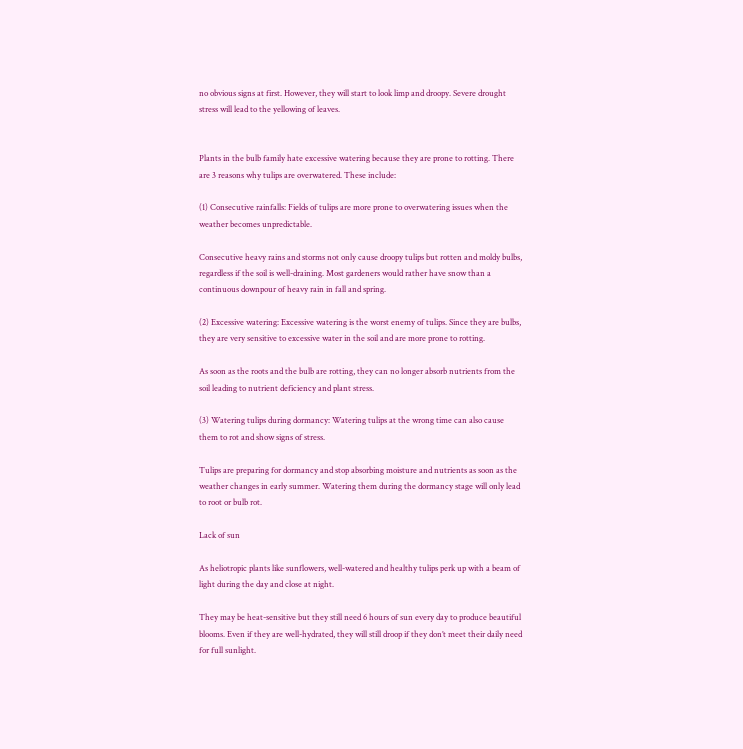no obvious signs at first. However, they will start to look limp and droopy. Severe drought stress will lead to the yellowing of leaves.


Plants in the bulb family hate excessive watering because they are prone to rotting. There are 3 reasons why tulips are overwatered. These include:

(1) Consecutive rainfalls: Fields of tulips are more prone to overwatering issues when the weather becomes unpredictable.

Consecutive heavy rains and storms not only cause droopy tulips but rotten and moldy bulbs, regardless if the soil is well-draining. Most gardeners would rather have snow than a continuous downpour of heavy rain in fall and spring.

(2) Excessive watering: Excessive watering is the worst enemy of tulips. Since they are bulbs, they are very sensitive to excessive water in the soil and are more prone to rotting.

As soon as the roots and the bulb are rotting, they can no longer absorb nutrients from the soil leading to nutrient deficiency and plant stress.

(3) Watering tulips during dormancy: Watering tulips at the wrong time can also cause them to rot and show signs of stress.

Tulips are preparing for dormancy and stop absorbing moisture and nutrients as soon as the weather changes in early summer. Watering them during the dormancy stage will only lead to root or bulb rot.

Lack of sun

As heliotropic plants like sunflowers, well-watered and healthy tulips perk up with a beam of light during the day and close at night.

They may be heat-sensitive but they still need 6 hours of sun every day to produce beautiful blooms. Even if they are well-hydrated, they will still droop if they don’t meet their daily need for full sunlight.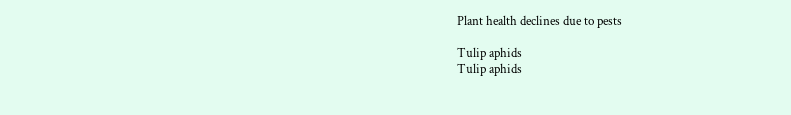Plant health declines due to pests

Tulip aphids
Tulip aphids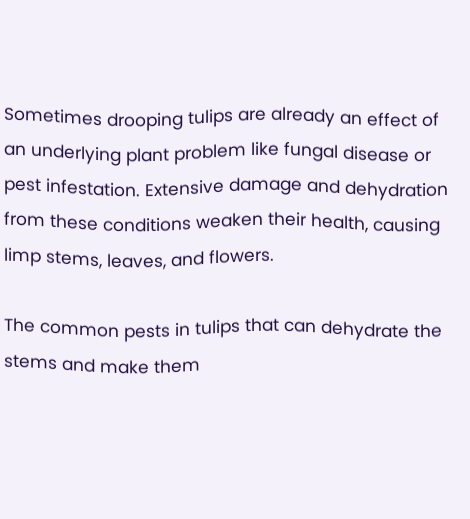Sometimes drooping tulips are already an effect of an underlying plant problem like fungal disease or pest infestation. Extensive damage and dehydration from these conditions weaken their health, causing limp stems, leaves, and flowers.

The common pests in tulips that can dehydrate the stems and make them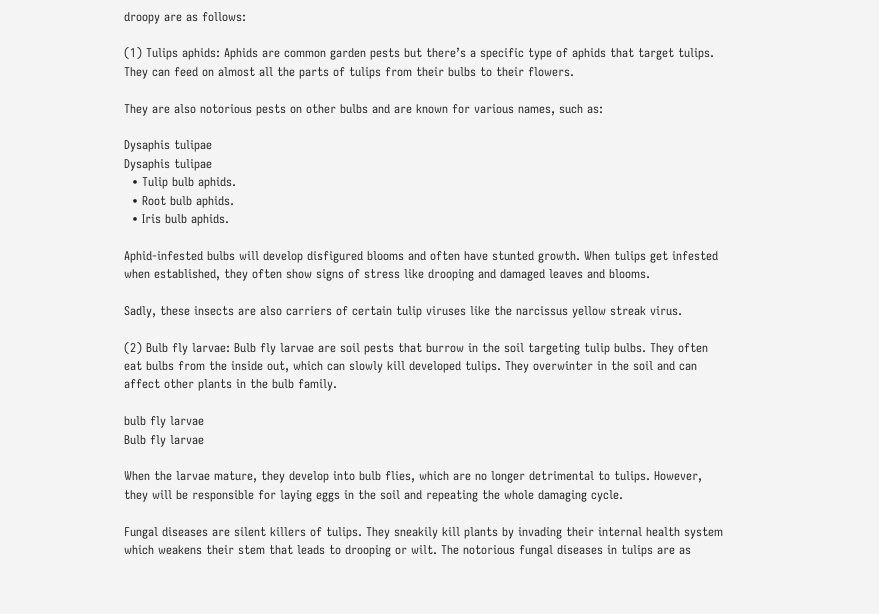droopy are as follows:

(1) Tulips aphids: Aphids are common garden pests but there’s a specific type of aphids that target tulips. They can feed on almost all the parts of tulips from their bulbs to their flowers.

They are also notorious pests on other bulbs and are known for various names, such as:

Dysaphis tulipae
Dysaphis tulipae
  • Tulip bulb aphids.
  • Root bulb aphids.
  • Iris bulb aphids.

Aphid-infested bulbs will develop disfigured blooms and often have stunted growth. When tulips get infested when established, they often show signs of stress like drooping and damaged leaves and blooms.

Sadly, these insects are also carriers of certain tulip viruses like the narcissus yellow streak virus.

(2) Bulb fly larvae: Bulb fly larvae are soil pests that burrow in the soil targeting tulip bulbs. They often eat bulbs from the inside out, which can slowly kill developed tulips. They overwinter in the soil and can affect other plants in the bulb family.

bulb fly larvae
Bulb fly larvae

When the larvae mature, they develop into bulb flies, which are no longer detrimental to tulips. However, they will be responsible for laying eggs in the soil and repeating the whole damaging cycle.

Fungal diseases are silent killers of tulips. They sneakily kill plants by invading their internal health system which weakens their stem that leads to drooping or wilt. The notorious fungal diseases in tulips are as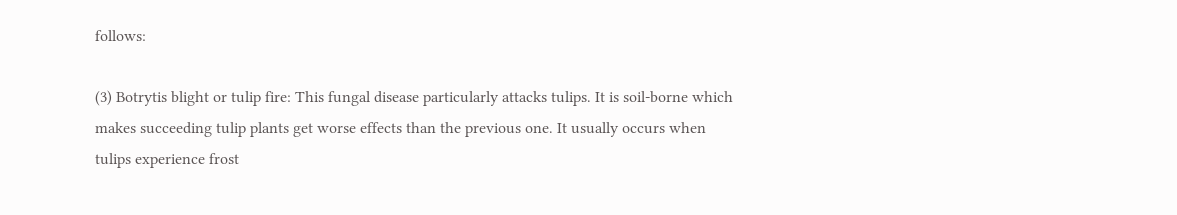follows:

(3) Botrytis blight or tulip fire: This fungal disease particularly attacks tulips. It is soil-borne which makes succeeding tulip plants get worse effects than the previous one. It usually occurs when tulips experience frost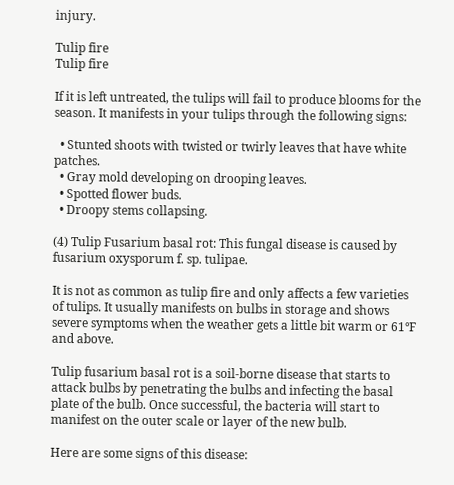injury.

Tulip fire
Tulip fire

If it is left untreated, the tulips will fail to produce blooms for the season. It manifests in your tulips through the following signs:

  • Stunted shoots with twisted or twirly leaves that have white patches.
  • Gray mold developing on drooping leaves.
  • Spotted flower buds.
  • Droopy stems collapsing.

(4) Tulip Fusarium basal rot: This fungal disease is caused by fusarium oxysporum f. sp. tulipae.

It is not as common as tulip fire and only affects a few varieties of tulips. It usually manifests on bulbs in storage and shows severe symptoms when the weather gets a little bit warm or 61℉ and above.

Tulip fusarium basal rot is a soil-borne disease that starts to attack bulbs by penetrating the bulbs and infecting the basal plate of the bulb. Once successful, the bacteria will start to manifest on the outer scale or layer of the new bulb.

Here are some signs of this disease: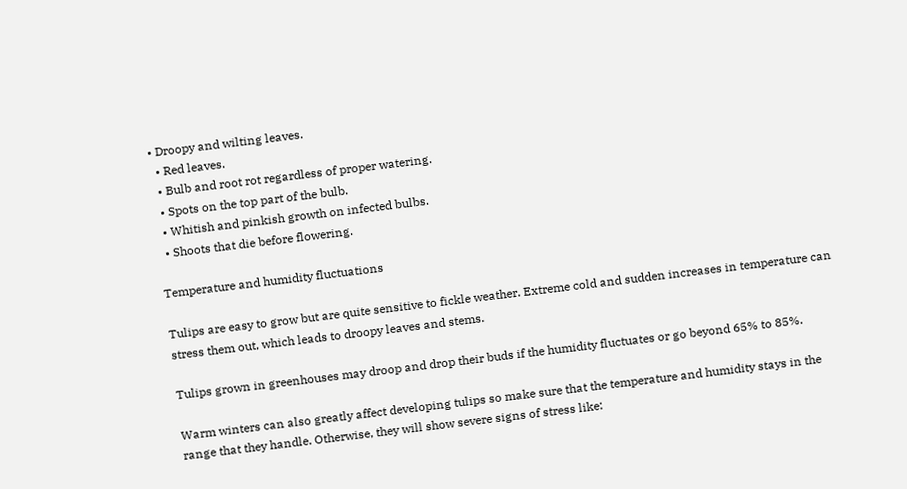• Droopy and wilting leaves.
  • Red leaves.
  • Bulb and root rot regardless of proper watering.
  • Spots on the top part of the bulb.
  • Whitish and pinkish growth on infected bulbs.
  • Shoots that die before flowering.

Temperature and humidity fluctuations

Tulips are easy to grow but are quite sensitive to fickle weather. Extreme cold and sudden increases in temperature can stress them out, which leads to droopy leaves and stems.

Tulips grown in greenhouses may droop and drop their buds if the humidity fluctuates or go beyond 65% to 85%.

Warm winters can also greatly affect developing tulips so make sure that the temperature and humidity stays in the range that they handle. Otherwise, they will show severe signs of stress like: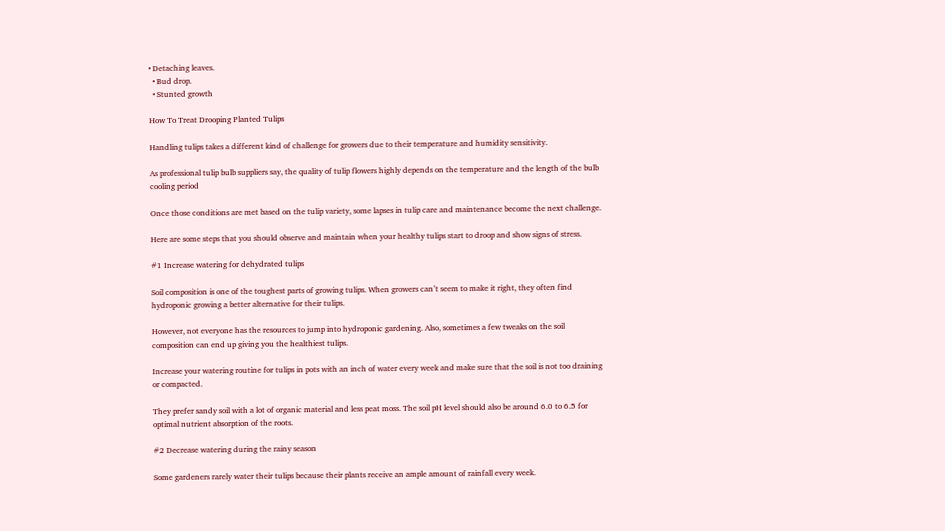• Detaching leaves.
  • Bud drop.
  • Stunted growth

How To Treat Drooping Planted Tulips

Handling tulips takes a different kind of challenge for growers due to their temperature and humidity sensitivity.

As professional tulip bulb suppliers say, the quality of tulip flowers highly depends on the temperature and the length of the bulb cooling period

Once those conditions are met based on the tulip variety, some lapses in tulip care and maintenance become the next challenge.

Here are some steps that you should observe and maintain when your healthy tulips start to droop and show signs of stress.

#1 Increase watering for dehydrated tulips

Soil composition is one of the toughest parts of growing tulips. When growers can’t seem to make it right, they often find hydroponic growing a better alternative for their tulips.

However, not everyone has the resources to jump into hydroponic gardening. Also, sometimes a few tweaks on the soil composition can end up giving you the healthiest tulips.

Increase your watering routine for tulips in pots with an inch of water every week and make sure that the soil is not too draining or compacted.

They prefer sandy soil with a lot of organic material and less peat moss. The soil pH level should also be around 6.0 to 6.5 for optimal nutrient absorption of the roots.

#2 Decrease watering during the rainy season

Some gardeners rarely water their tulips because their plants receive an ample amount of rainfall every week.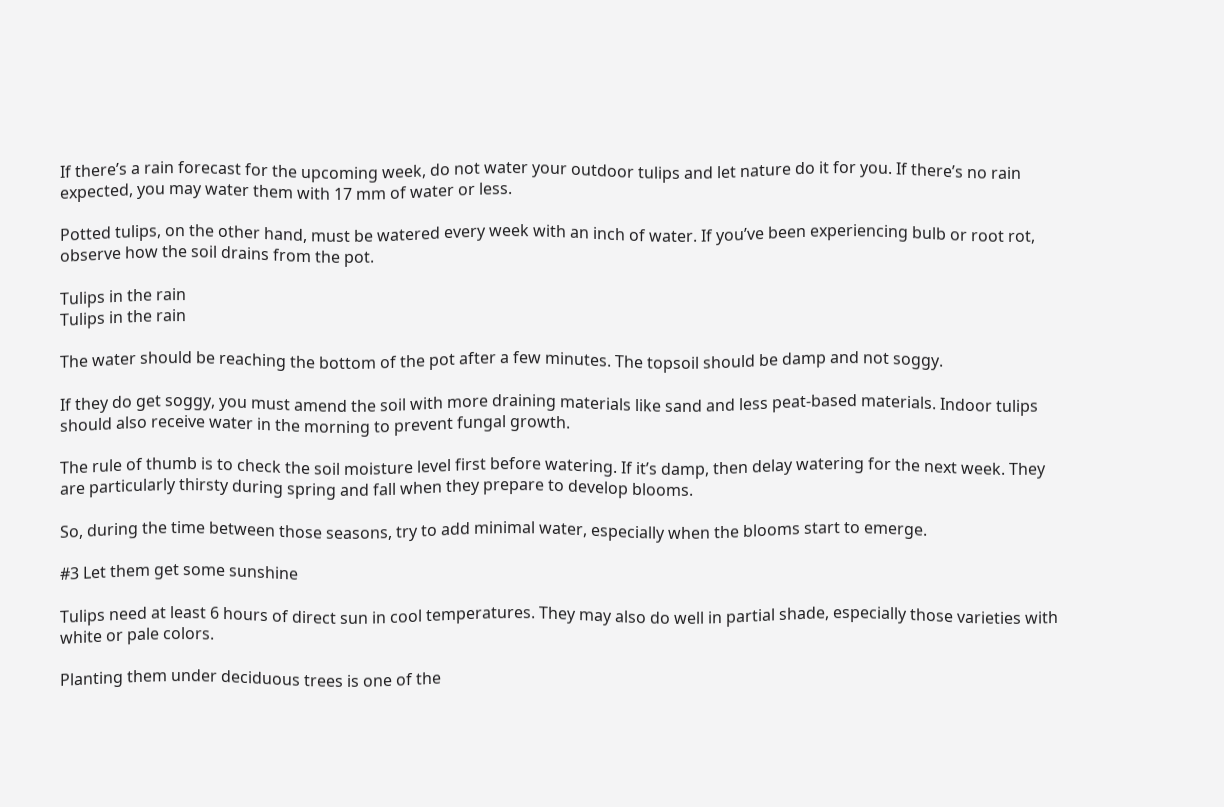If there’s a rain forecast for the upcoming week, do not water your outdoor tulips and let nature do it for you. If there’s no rain expected, you may water them with 17 mm of water or less.

Potted tulips, on the other hand, must be watered every week with an inch of water. If you’ve been experiencing bulb or root rot, observe how the soil drains from the pot.

Tulips in the rain
Tulips in the rain

The water should be reaching the bottom of the pot after a few minutes. The topsoil should be damp and not soggy.

If they do get soggy, you must amend the soil with more draining materials like sand and less peat-based materials. Indoor tulips should also receive water in the morning to prevent fungal growth.

The rule of thumb is to check the soil moisture level first before watering. If it’s damp, then delay watering for the next week. They are particularly thirsty during spring and fall when they prepare to develop blooms.

So, during the time between those seasons, try to add minimal water, especially when the blooms start to emerge.

#3 Let them get some sunshine

Tulips need at least 6 hours of direct sun in cool temperatures. They may also do well in partial shade, especially those varieties with white or pale colors.

Planting them under deciduous trees is one of the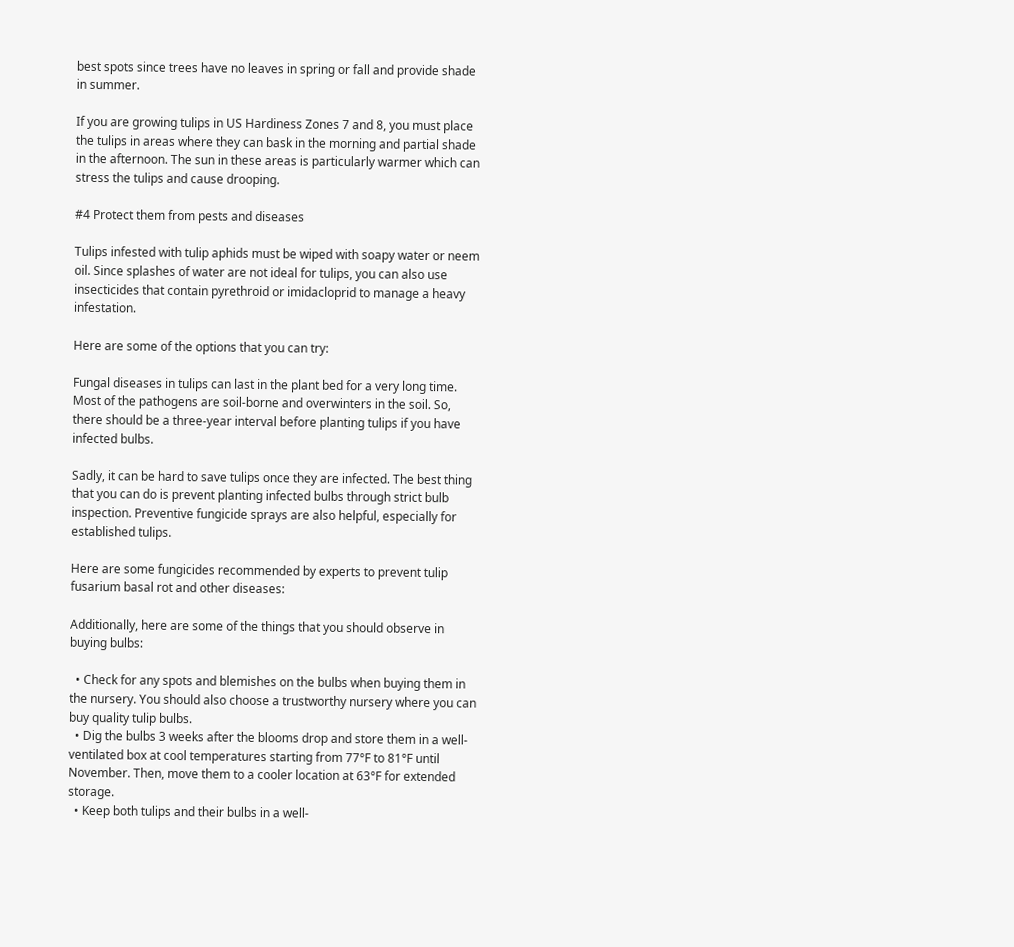best spots since trees have no leaves in spring or fall and provide shade in summer.

If you are growing tulips in US Hardiness Zones 7 and 8, you must place the tulips in areas where they can bask in the morning and partial shade in the afternoon. The sun in these areas is particularly warmer which can stress the tulips and cause drooping.

#4 Protect them from pests and diseases

Tulips infested with tulip aphids must be wiped with soapy water or neem oil. Since splashes of water are not ideal for tulips, you can also use insecticides that contain pyrethroid or imidacloprid to manage a heavy infestation.

Here are some of the options that you can try:

Fungal diseases in tulips can last in the plant bed for a very long time. Most of the pathogens are soil-borne and overwinters in the soil. So, there should be a three-year interval before planting tulips if you have infected bulbs.

Sadly, it can be hard to save tulips once they are infected. The best thing that you can do is prevent planting infected bulbs through strict bulb inspection. Preventive fungicide sprays are also helpful, especially for established tulips.

Here are some fungicides recommended by experts to prevent tulip fusarium basal rot and other diseases:

Additionally, here are some of the things that you should observe in buying bulbs:

  • Check for any spots and blemishes on the bulbs when buying them in the nursery. You should also choose a trustworthy nursery where you can buy quality tulip bulbs.
  • Dig the bulbs 3 weeks after the blooms drop and store them in a well-ventilated box at cool temperatures starting from 77°F to 81°F until November. Then, move them to a cooler location at 63°F for extended storage.
  • Keep both tulips and their bulbs in a well-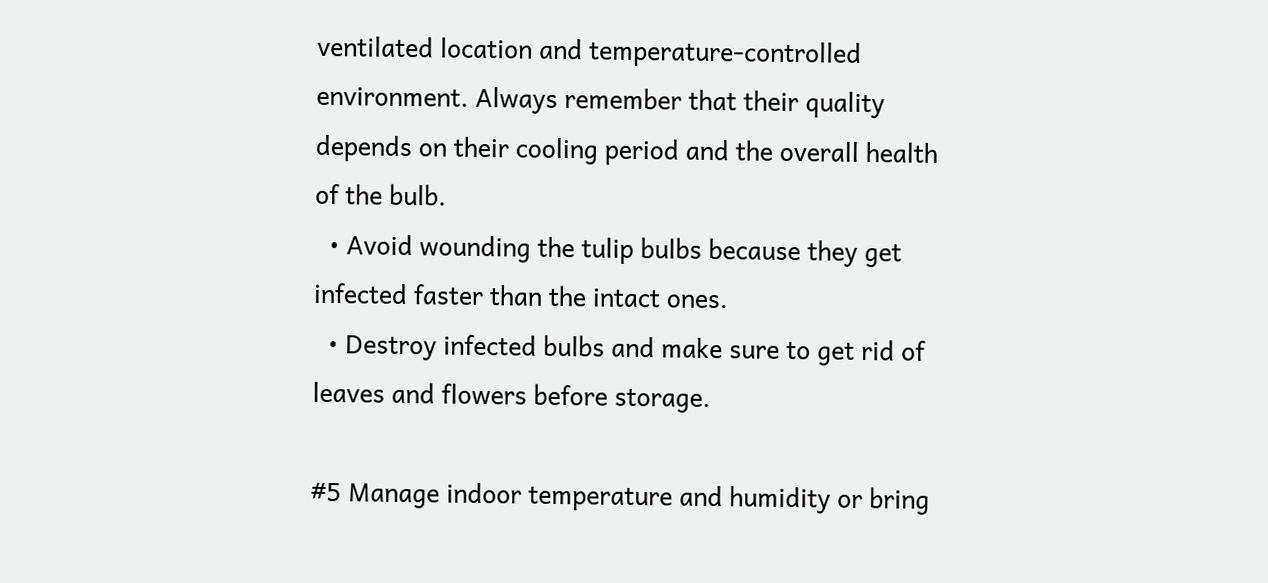ventilated location and temperature-controlled environment. Always remember that their quality depends on their cooling period and the overall health of the bulb.
  • Avoid wounding the tulip bulbs because they get infected faster than the intact ones.
  • Destroy infected bulbs and make sure to get rid of leaves and flowers before storage.

#5 Manage indoor temperature and humidity or bring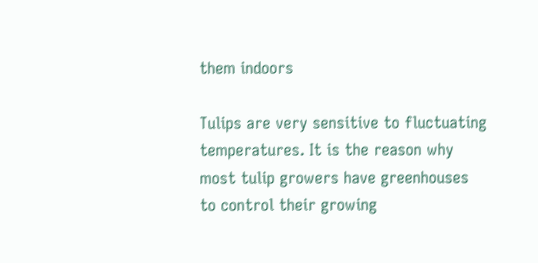them indoors

Tulips are very sensitive to fluctuating temperatures. It is the reason why most tulip growers have greenhouses to control their growing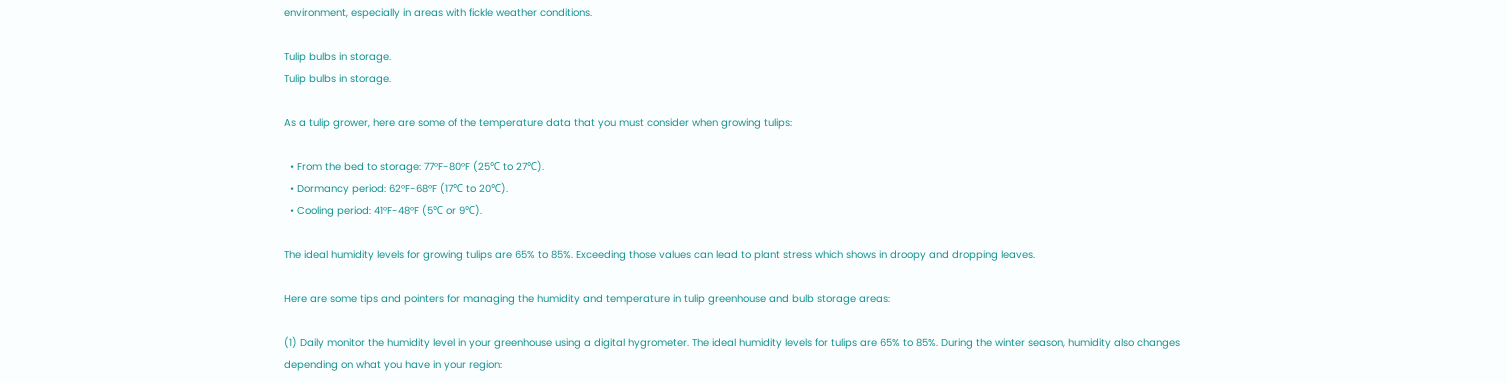environment, especially in areas with fickle weather conditions.

Tulip bulbs in storage.
Tulip bulbs in storage.

As a tulip grower, here are some of the temperature data that you must consider when growing tulips:

  • From the bed to storage: 77°F-80°F (25℃ to 27℃).
  • Dormancy period: 62°F-68°F (17℃ to 20℃).
  • Cooling period: 41°F-48°F (5℃ or 9℃).

The ideal humidity levels for growing tulips are 65% to 85%. Exceeding those values can lead to plant stress which shows in droopy and dropping leaves.

Here are some tips and pointers for managing the humidity and temperature in tulip greenhouse and bulb storage areas:

(1) Daily monitor the humidity level in your greenhouse using a digital hygrometer. The ideal humidity levels for tulips are 65% to 85%. During the winter season, humidity also changes depending on what you have in your region: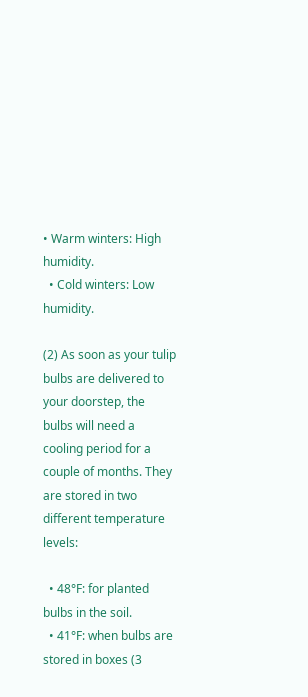• Warm winters: High humidity.
  • Cold winters: Low humidity.

(2) As soon as your tulip bulbs are delivered to your doorstep, the bulbs will need a cooling period for a couple of months. They are stored in two different temperature levels:

  • 48°F: for planted bulbs in the soil.
  • 41°F: when bulbs are stored in boxes (3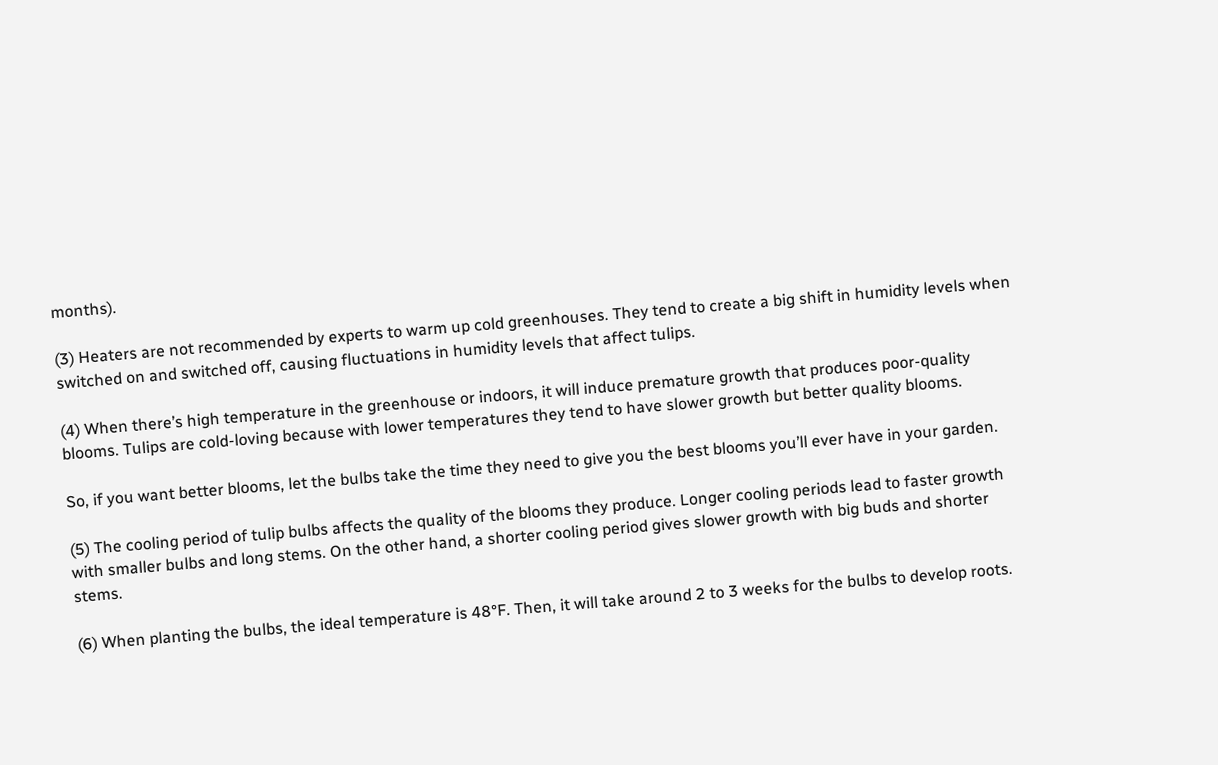months).

(3) Heaters are not recommended by experts to warm up cold greenhouses. They tend to create a big shift in humidity levels when switched on and switched off, causing fluctuations in humidity levels that affect tulips.

(4) When there’s high temperature in the greenhouse or indoors, it will induce premature growth that produces poor-quality blooms. Tulips are cold-loving because with lower temperatures they tend to have slower growth but better quality blooms.

So, if you want better blooms, let the bulbs take the time they need to give you the best blooms you’ll ever have in your garden.

(5) The cooling period of tulip bulbs affects the quality of the blooms they produce. Longer cooling periods lead to faster growth with smaller bulbs and long stems. On the other hand, a shorter cooling period gives slower growth with big buds and shorter stems.

(6) When planting the bulbs, the ideal temperature is 48°F. Then, it will take around 2 to 3 weeks for the bulbs to develop roots.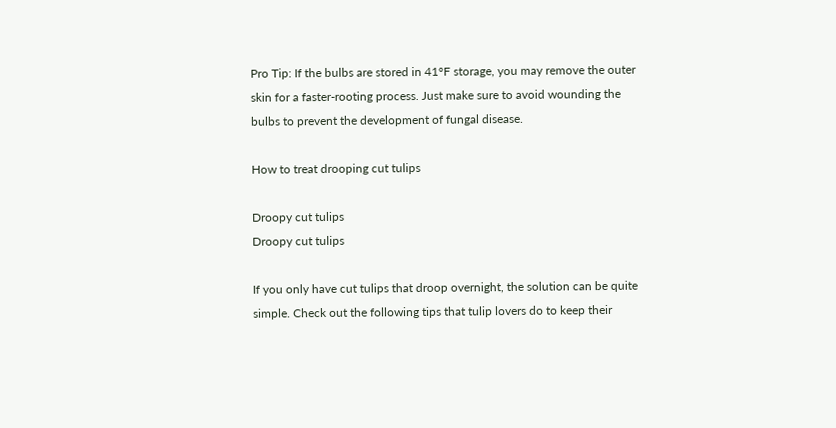Pro Tip: If the bulbs are stored in 41°F storage, you may remove the outer skin for a faster-rooting process. Just make sure to avoid wounding the bulbs to prevent the development of fungal disease.

How to treat drooping cut tulips

Droopy cut tulips
Droopy cut tulips

If you only have cut tulips that droop overnight, the solution can be quite simple. Check out the following tips that tulip lovers do to keep their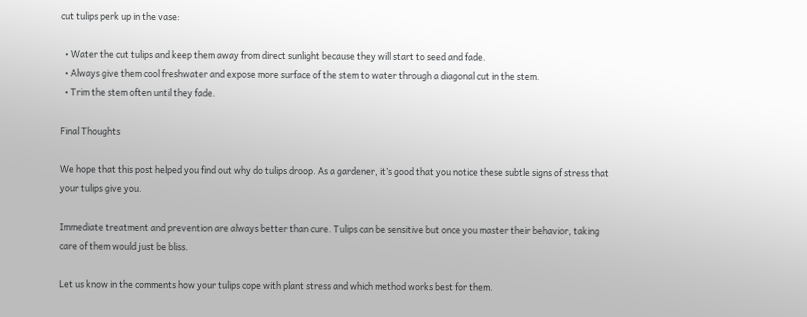cut tulips perk up in the vase:

  • Water the cut tulips and keep them away from direct sunlight because they will start to seed and fade.
  • Always give them cool freshwater and expose more surface of the stem to water through a diagonal cut in the stem.
  • Trim the stem often until they fade.

Final Thoughts

We hope that this post helped you find out why do tulips droop. As a gardener, it’s good that you notice these subtle signs of stress that your tulips give you.

Immediate treatment and prevention are always better than cure. Tulips can be sensitive but once you master their behavior, taking care of them would just be bliss.

Let us know in the comments how your tulips cope with plant stress and which method works best for them.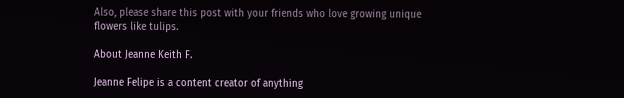Also, please share this post with your friends who love growing unique flowers like tulips.

About Jeanne Keith F.

Jeanne Felipe is a content creator of anything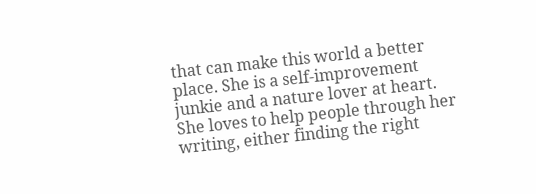that can make this world a better place. She is a self-improvement junkie and a nature lover at heart. She loves to help people through her writing, either finding the right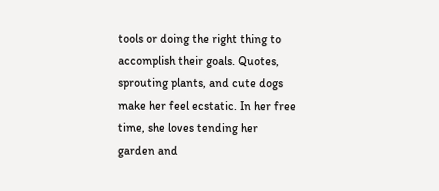tools or doing the right thing to accomplish their goals. Quotes, sprouting plants, and cute dogs make her feel ecstatic. In her free time, she loves tending her garden and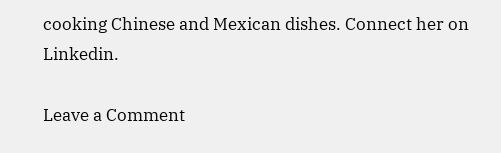cooking Chinese and Mexican dishes. Connect her on Linkedin.

Leave a Comment